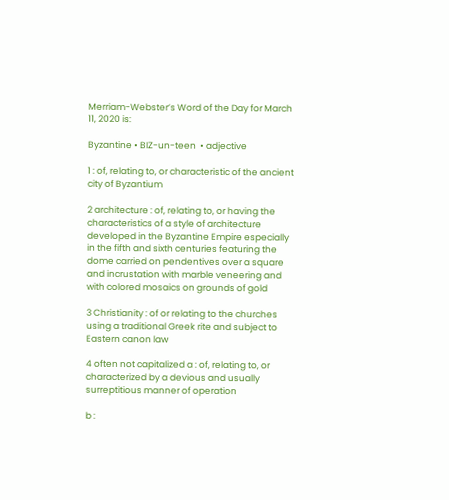Merriam-Webster’s Word of the Day for March 11, 2020 is:

Byzantine • BIZ-un-teen  • adjective

1 : of, relating to, or characteristic of the ancient city of Byzantium

2 architecture : of, relating to, or having the characteristics of a style of architecture developed in the Byzantine Empire especially in the fifth and sixth centuries featuring the dome carried on pendentives over a square and incrustation with marble veneering and with colored mosaics on grounds of gold

3 Christianity : of or relating to the churches using a traditional Greek rite and subject to Eastern canon law

4 often not capitalized a : of, relating to, or characterized by a devious and usually surreptitious manner of operation

b :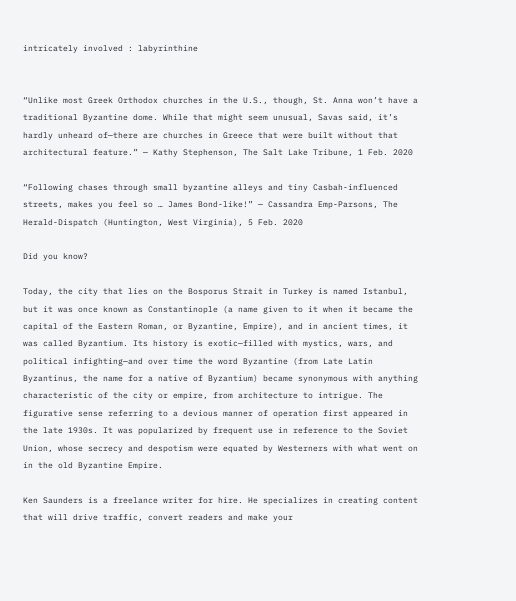intricately involved : labyrinthine


“Unlike most Greek Orthodox churches in the U.S., though, St. Anna won’t have a traditional Byzantine dome. While that might seem unusual, Savas said, it’s hardly unheard of—there are churches in Greece that were built without that architectural feature.” — Kathy Stephenson, The Salt Lake Tribune, 1 Feb. 2020

“Following chases through small byzantine alleys and tiny Casbah-influenced streets, makes you feel so … James Bond-like!” — Cassandra Emp-Parsons, The Herald-Dispatch (Huntington, West Virginia), 5 Feb. 2020

Did you know?

Today, the city that lies on the Bosporus Strait in Turkey is named Istanbul, but it was once known as Constantinople (a name given to it when it became the capital of the Eastern Roman, or Byzantine, Empire), and in ancient times, it was called Byzantium. Its history is exotic—filled with mystics, wars, and political infighting—and over time the word Byzantine (from Late Latin Byzantinus, the name for a native of Byzantium) became synonymous with anything characteristic of the city or empire, from architecture to intrigue. The figurative sense referring to a devious manner of operation first appeared in the late 1930s. It was popularized by frequent use in reference to the Soviet Union, whose secrecy and despotism were equated by Westerners with what went on in the old Byzantine Empire.

Ken Saunders is a freelance writer for hire. He specializes in creating content that will drive traffic, convert readers and make your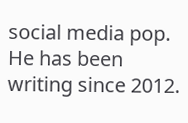social media pop. He has been writing since 2012.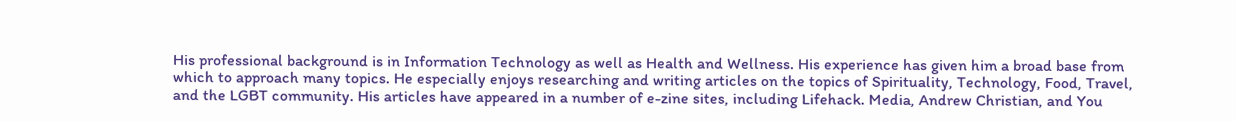His professional background is in Information Technology as well as Health and Wellness. His experience has given him a broad base from which to approach many topics. He especially enjoys researching and writing articles on the topics of Spirituality, Technology, Food, Travel, and the LGBT community. His articles have appeared in a number of e-zine sites, including Lifehack. Media, Andrew Christian, and You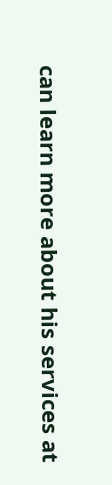can learn more about his services at